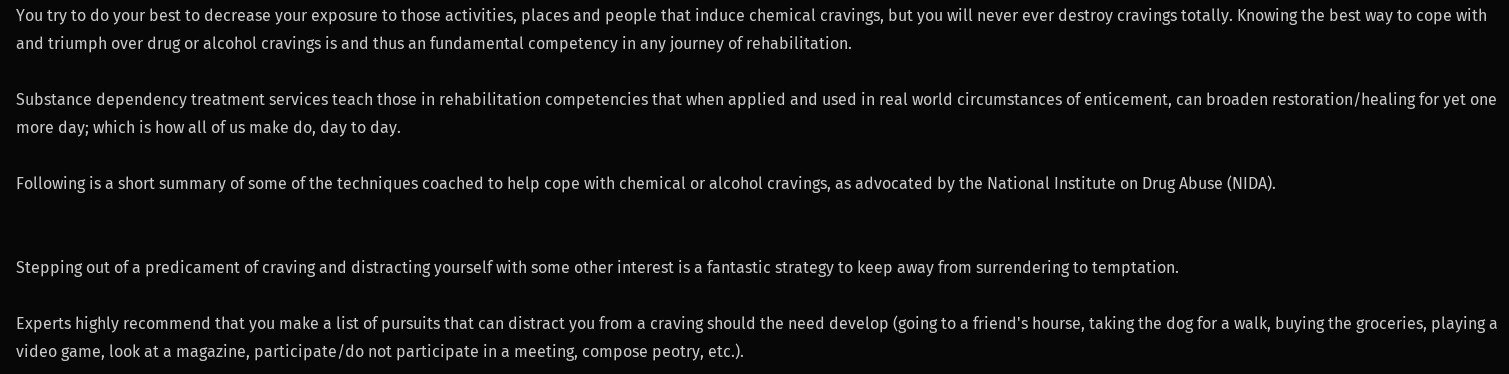You try to do your best to decrease your exposure to those activities, places and people that induce chemical cravings, but you will never ever destroy cravings totally. Knowing the best way to cope with and triumph over drug or alcohol cravings is and thus an fundamental competency in any journey of rehabilitation.

Substance dependency treatment services teach those in rehabilitation competencies that when applied and used in real world circumstances of enticement, can broaden restoration/healing for yet one more day; which is how all of us make do, day to day.

Following is a short summary of some of the techniques coached to help cope with chemical or alcohol cravings, as advocated by the National Institute on Drug Abuse (NIDA).


Stepping out of a predicament of craving and distracting yourself with some other interest is a fantastic strategy to keep away from surrendering to temptation.

Experts highly recommend that you make a list of pursuits that can distract you from a craving should the need develop (going to a friend's hourse, taking the dog for a walk, buying the groceries, playing a video game, look at a magazine, participate/do not participate in a meeting, compose peotry, etc.).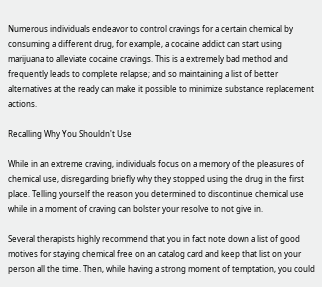Numerous individuals endeavor to control cravings for a certain chemical by consuming a different drug, for example, a cocaine addict can start using marijuana to alleviate cocaine cravings. This is a extremely bad method and frequently leads to complete relapse; and so maintaining a list of better alternatives at the ready can make it possible to minimize substance replacement actions.

Recalling Why You Shouldn't Use

While in an extreme craving, individuals focus on a memory of the pleasures of chemical use, disregarding briefly why they stopped using the drug in the first place. Telling yourself the reason you determined to discontinue chemical use while in a moment of craving can bolster your resolve to not give in.

Several therapists highly recommend that you in fact note down a list of good motives for staying chemical free on an catalog card and keep that list on your person all the time. Then, while having a strong moment of temptation, you could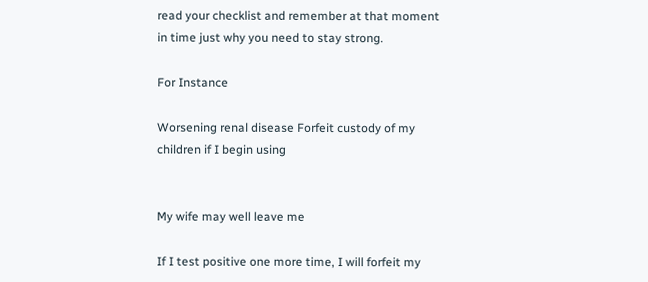read your checklist and remember at that moment in time just why you need to stay strong.

For Instance

Worsening renal disease Forfeit custody of my children if I begin using


My wife may well leave me

If I test positive one more time, I will forfeit my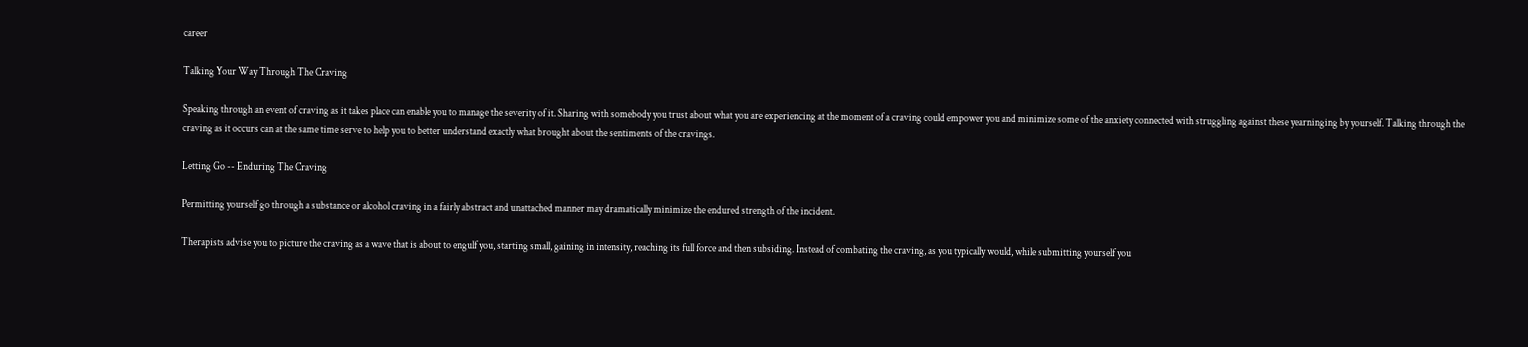career

Talking Your Way Through The Craving

Speaking through an event of craving as it takes place can enable you to manage the severity of it. Sharing with somebody you trust about what you are experiencing at the moment of a craving could empower you and minimize some of the anxiety connected with struggling against these yearninging by yourself. Talking through the craving as it occurs can at the same time serve to help you to better understand exactly what brought about the sentiments of the cravings.

Letting Go -- Enduring The Craving

Permitting yourself go through a substance or alcohol craving in a fairly abstract and unattached manner may dramatically minimize the endured strength of the incident.

Therapists advise you to picture the craving as a wave that is about to engulf you, starting small, gaining in intensity, reaching its full force and then subsiding. Instead of combating the craving, as you typically would, while submitting yourself you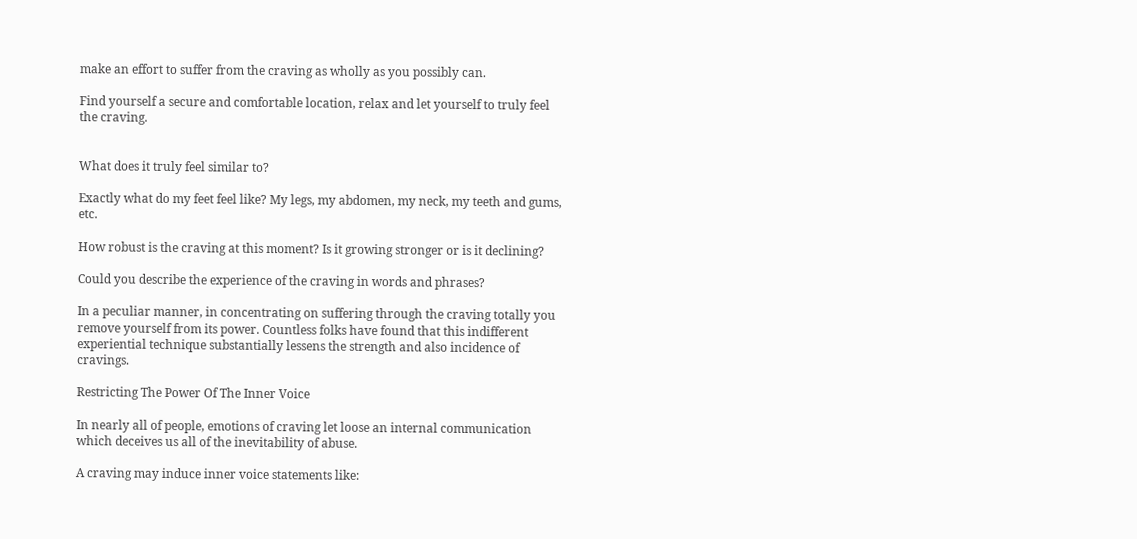make an effort to suffer from the craving as wholly as you possibly can.

Find yourself a secure and comfortable location, relax and let yourself to truly feel the craving.


What does it truly feel similar to?

Exactly what do my feet feel like? My legs, my abdomen, my neck, my teeth and gums, etc.

How robust is the craving at this moment? Is it growing stronger or is it declining?

Could you describe the experience of the craving in words and phrases?

In a peculiar manner, in concentrating on suffering through the craving totally you remove yourself from its power. Countless folks have found that this indifferent experiential technique substantially lessens the strength and also incidence of cravings.

Restricting The Power Of The Inner Voice

In nearly all of people, emotions of craving let loose an internal communication which deceives us all of the inevitability of abuse.

A craving may induce inner voice statements like: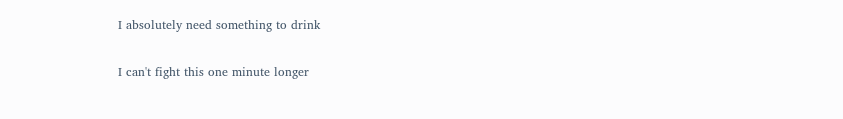I absolutely need something to drink

I can't fight this one minute longer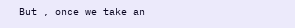But , once we take an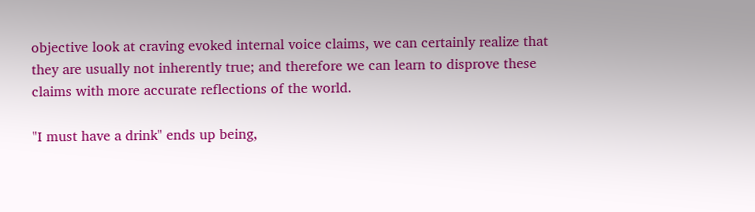objective look at craving evoked internal voice claims, we can certainly realize that they are usually not inherently true; and therefore we can learn to disprove these claims with more accurate reflections of the world.

"I must have a drink" ends up being,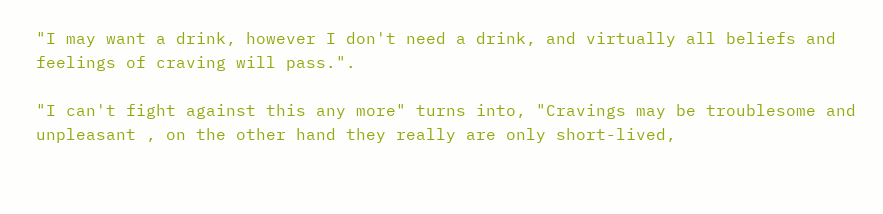"I may want a drink, however I don't need a drink, and virtually all beliefs and feelings of craving will pass.".

"I can't fight against this any more" turns into, "Cravings may be troublesome and unpleasant , on the other hand they really are only short-lived,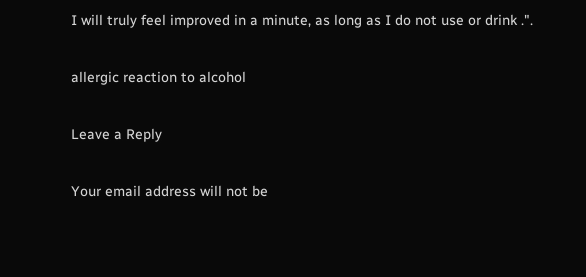I will truly feel improved in a minute, as long as I do not use or drink .".

allergic reaction to alcohol

Leave a Reply

Your email address will not be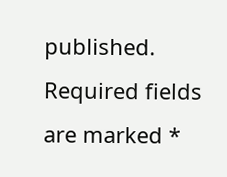published. Required fields are marked *